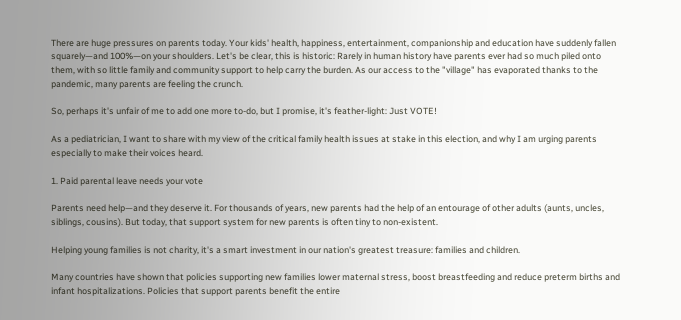There are huge pressures on parents today. Your kids' health, happiness, entertainment, companionship and education have suddenly fallen squarely—and 100%—on your shoulders. Let's be clear, this is historic: Rarely in human history have parents ever had so much piled onto them, with so little family and community support to help carry the burden. As our access to the "village" has evaporated thanks to the pandemic, many parents are feeling the crunch.

So, perhaps it's unfair of me to add one more to-do, but I promise, it's feather-light: Just VOTE!

As a pediatrician, I want to share with my view of the critical family health issues at stake in this election, and why I am urging parents especially to make their voices heard.

1. Paid parental leave needs your vote

Parents need help—and they deserve it. For thousands of years, new parents had the help of an entourage of other adults (aunts, uncles, siblings, cousins). But today, that support system for new parents is often tiny to non-existent.

Helping young families is not charity, it's a smart investment in our nation's greatest treasure: families and children.

Many countries have shown that policies supporting new families lower maternal stress, boost breastfeeding and reduce preterm births and infant hospitalizations. Policies that support parents benefit the entire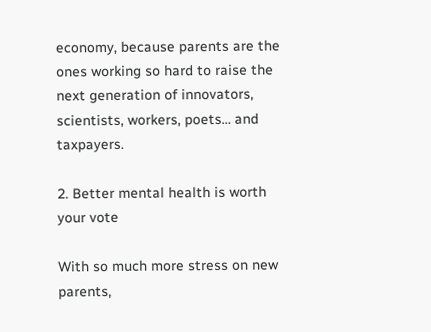economy, because parents are the ones working so hard to raise the next generation of innovators, scientists, workers, poets… and taxpayers.

2. Better mental health is worth your vote

With so much more stress on new parents,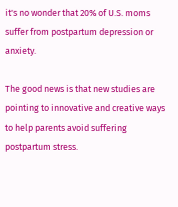it's no wonder that 20% of U.S. moms suffer from postpartum depression or anxiety.

The good news is that new studies are pointing to innovative and creative ways to help parents avoid suffering postpartum stress.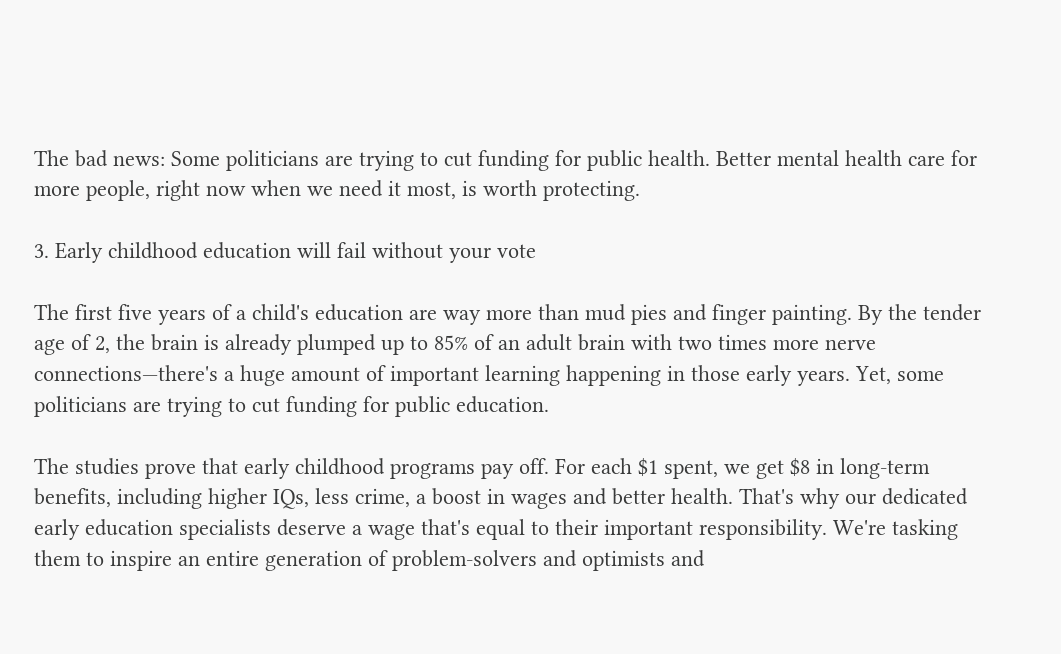The bad news: Some politicians are trying to cut funding for public health. Better mental health care for more people, right now when we need it most, is worth protecting.

3. Early childhood education will fail without your vote

The first five years of a child's education are way more than mud pies and finger painting. By the tender age of 2, the brain is already plumped up to 85% of an adult brain with two times more nerve connections—there's a huge amount of important learning happening in those early years. Yet, some politicians are trying to cut funding for public education.

The studies prove that early childhood programs pay off. For each $1 spent, we get $8 in long-term benefits, including higher IQs, less crime, a boost in wages and better health. That's why our dedicated early education specialists deserve a wage that's equal to their important responsibility. We're tasking them to inspire an entire generation of problem-solvers and optimists and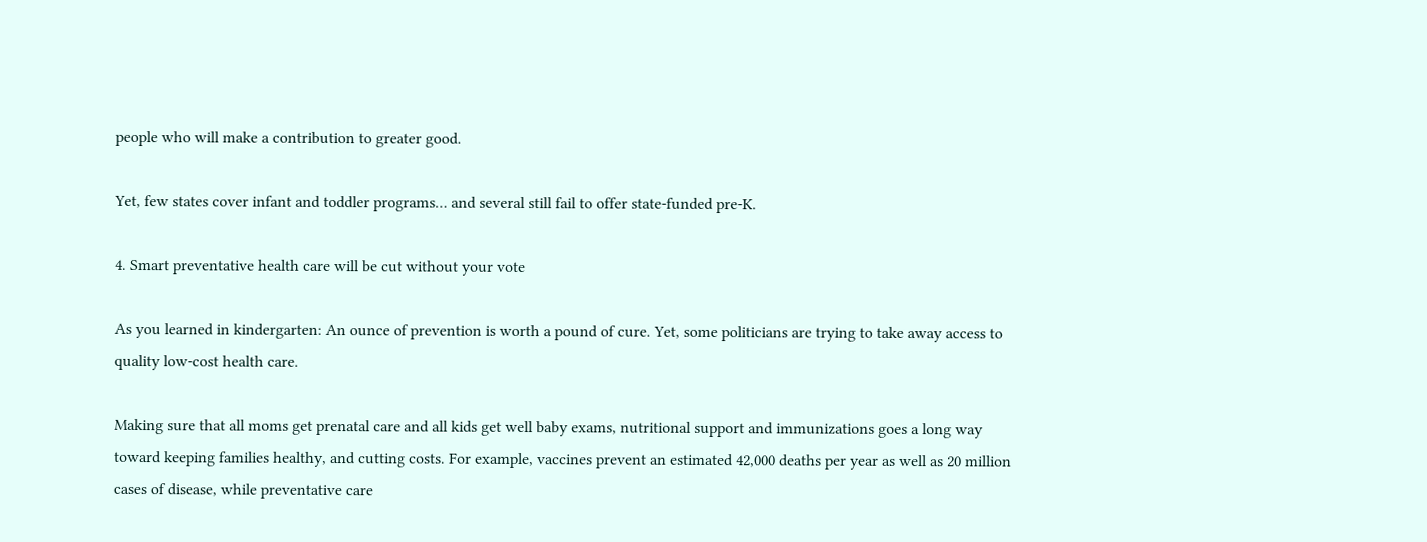people who will make a contribution to greater good.

Yet, few states cover infant and toddler programs… and several still fail to offer state-funded pre-K.

4. Smart preventative health care will be cut without your vote

As you learned in kindergarten: An ounce of prevention is worth a pound of cure. Yet, some politicians are trying to take away access to quality low-cost health care.

Making sure that all moms get prenatal care and all kids get well baby exams, nutritional support and immunizations goes a long way toward keeping families healthy, and cutting costs. For example, vaccines prevent an estimated 42,000 deaths per year as well as 20 million cases of disease, while preventative care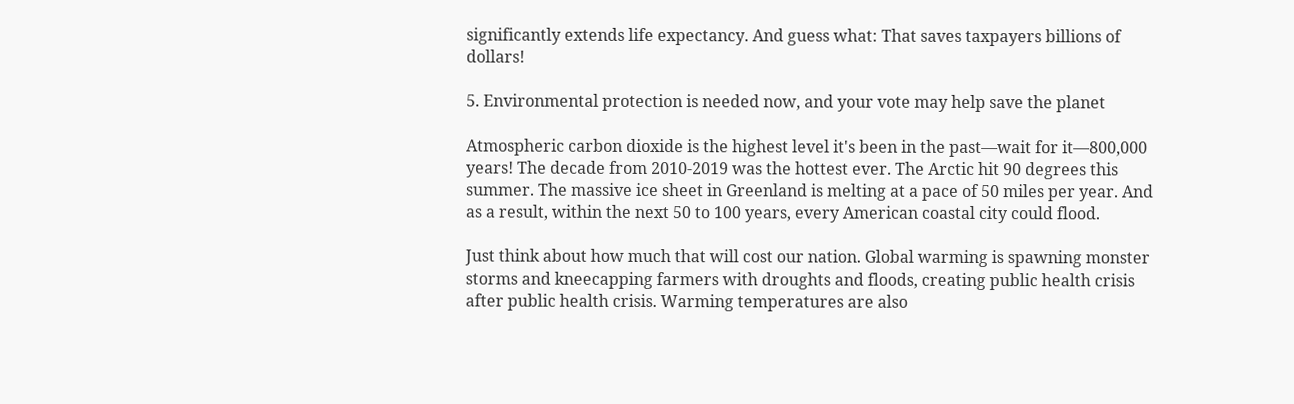significantly extends life expectancy. And guess what: That saves taxpayers billions of dollars!

5. Environmental protection is needed now, and your vote may help save the planet

Atmospheric carbon dioxide is the highest level it's been in the past—wait for it—800,000 years! The decade from 2010-2019 was the hottest ever. The Arctic hit 90 degrees this summer. The massive ice sheet in Greenland is melting at a pace of 50 miles per year. And as a result, within the next 50 to 100 years, every American coastal city could flood.

Just think about how much that will cost our nation. Global warming is spawning monster storms and kneecapping farmers with droughts and floods, creating public health crisis after public health crisis. Warming temperatures are also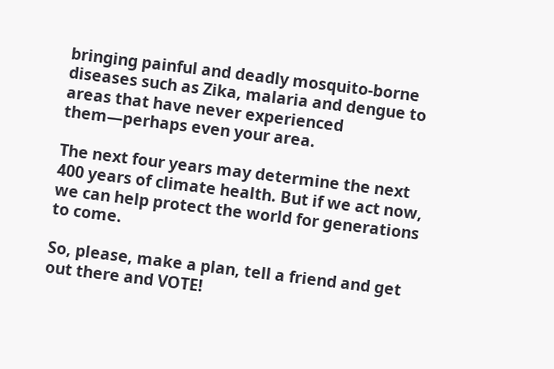bringing painful and deadly mosquito-borne diseases such as Zika, malaria and dengue to areas that have never experienced them—perhaps even your area.

The next four years may determine the next 400 years of climate health. But if we act now, we can help protect the world for generations to come.

So, please, make a plan, tell a friend and get out there and VOTE!